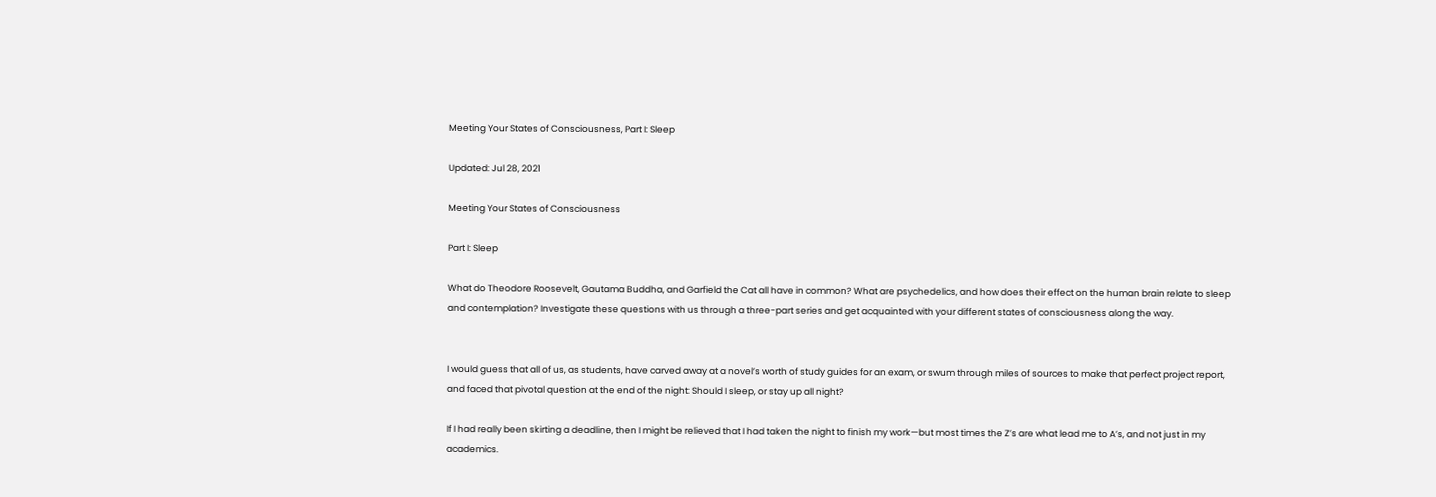Meeting Your States of Consciousness, Part I: Sleep

Updated: Jul 28, 2021

Meeting Your States of Consciousness

Part I: Sleep

What do Theodore Roosevelt, Gautama Buddha, and Garfield the Cat all have in common? What are psychedelics, and how does their effect on the human brain relate to sleep and contemplation? Investigate these questions with us through a three-part series and get acquainted with your different states of consciousness along the way.


I would guess that all of us, as students, have carved away at a novel’s worth of study guides for an exam, or swum through miles of sources to make that perfect project report, and faced that pivotal question at the end of the night: Should I sleep, or stay up all night?

If I had really been skirting a deadline, then I might be relieved that I had taken the night to finish my work—but most times the Z’s are what lead me to A’s, and not just in my academics.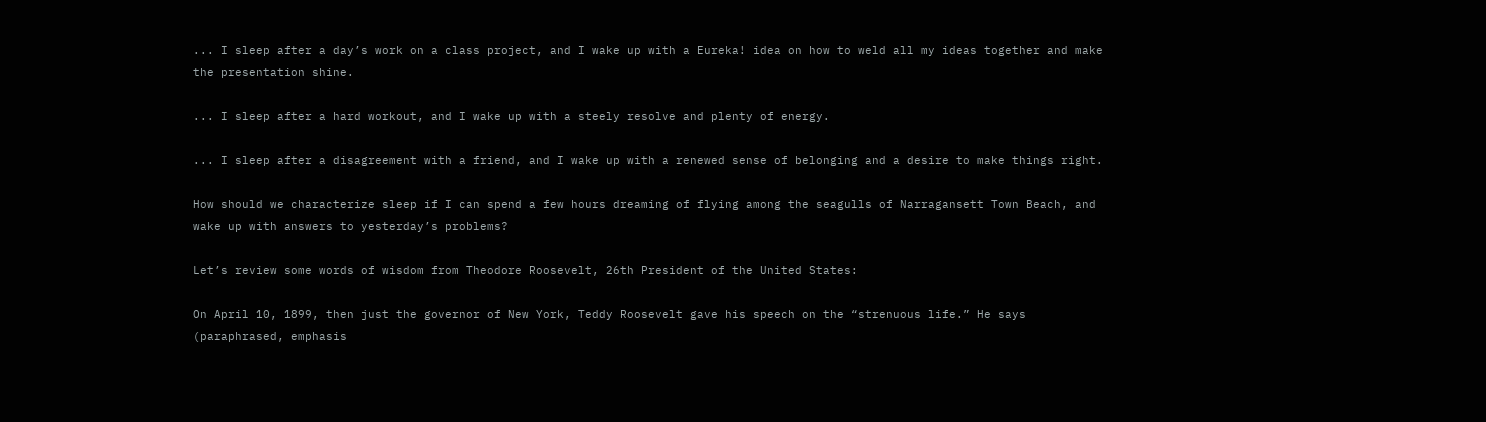... I sleep after a day’s work on a class project, and I wake up with a Eureka! idea on how to weld all my ideas together and make the presentation shine.

... I sleep after a hard workout, and I wake up with a steely resolve and plenty of energy.

... I sleep after a disagreement with a friend, and I wake up with a renewed sense of belonging and a desire to make things right.

How should we characterize sleep if I can spend a few hours dreaming of flying among the seagulls of Narragansett Town Beach, and wake up with answers to yesterday’s problems?

Let’s review some words of wisdom from Theodore Roosevelt, 26th President of the United States:

On April 10, 1899, then just the governor of New York, Teddy Roosevelt gave his speech on the “strenuous life.” He says (paraphrased, emphasis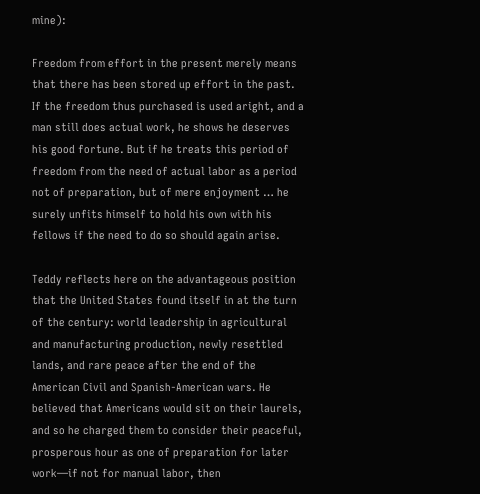mine):

Freedom from effort in the present merely means that there has been stored up effort in the past. If the freedom thus purchased is used aright, and a man still does actual work, he shows he deserves his good fortune. But if he treats this period of freedom from the need of actual labor as a period not of preparation, but of mere enjoyment … he surely unfits himself to hold his own with his fellows if the need to do so should again arise.

Teddy reflects here on the advantageous position that the United States found itself in at the turn of the century: world leadership in agricultural and manufacturing production, newly resettled lands, and rare peace after the end of the American Civil and Spanish-American wars. He believed that Americans would sit on their laurels, and so he charged them to consider their peaceful, prosperous hour as one of preparation for later work—if not for manual labor, then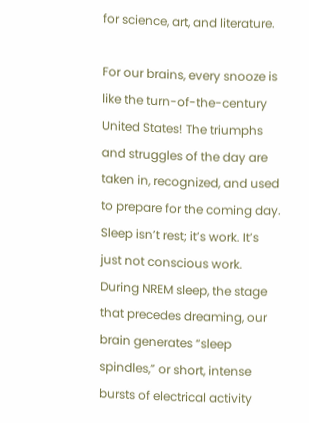for science, art, and literature.

For our brains, every snooze is like the turn-of-the-century United States! The triumphs and struggles of the day are taken in, recognized, and used to prepare for the coming day. Sleep isn’t rest; it’s work. It’s just not conscious work. During NREM sleep, the stage that precedes dreaming, our brain generates “sleep spindles,” or short, intense bursts of electrical activity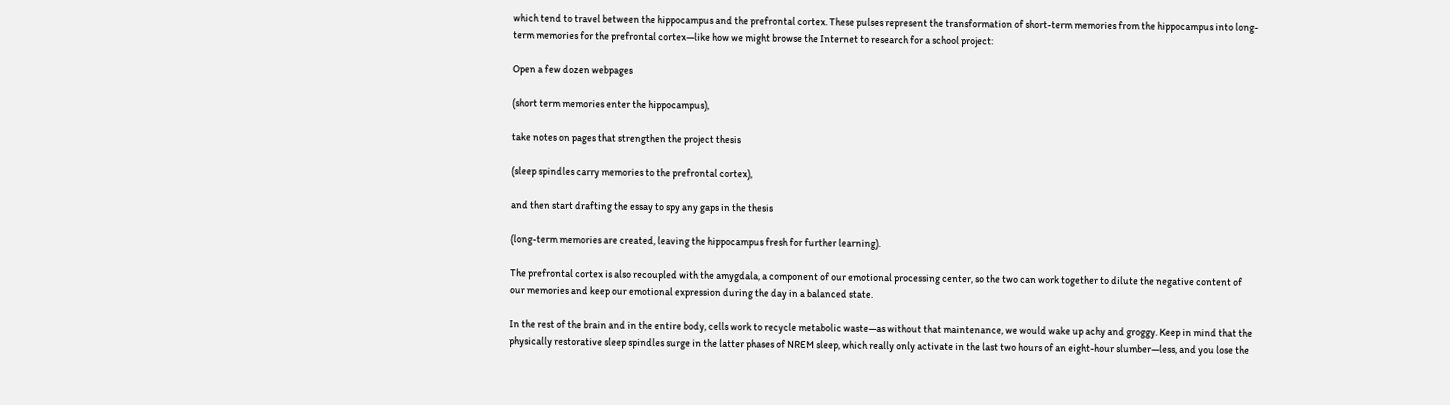which tend to travel between the hippocampus and the prefrontal cortex. These pulses represent the transformation of short-term memories from the hippocampus into long-term memories for the prefrontal cortex—like how we might browse the Internet to research for a school project:

Open a few dozen webpages

(short term memories enter the hippocampus),

take notes on pages that strengthen the project thesis

(sleep spindles carry memories to the prefrontal cortex),

and then start drafting the essay to spy any gaps in the thesis

(long-term memories are created, leaving the hippocampus fresh for further learning).

The prefrontal cortex is also recoupled with the amygdala, a component of our emotional processing center, so the two can work together to dilute the negative content of our memories and keep our emotional expression during the day in a balanced state.

In the rest of the brain and in the entire body, cells work to recycle metabolic waste—as without that maintenance, we would wake up achy and groggy. Keep in mind that the physically restorative sleep spindles surge in the latter phases of NREM sleep, which really only activate in the last two hours of an eight-hour slumber—less, and you lose the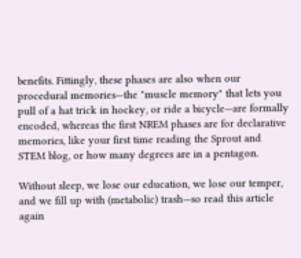benefits. Fittingly, these phases are also when our procedural memories—the "muscle memory" that lets you pull of a hat trick in hockey, or ride a bicycle—are formally encoded, whereas the first NREM phases are for declarative memories, like your first time reading the Sprout and STEM blog, or how many degrees are in a pentagon.

Without sleep, we lose our education, we lose our temper, and we fill up with (metabolic) trash—so read this article again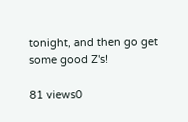tonight, and then go get some good Z's!

81 views0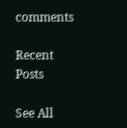comments

Recent Posts

See All